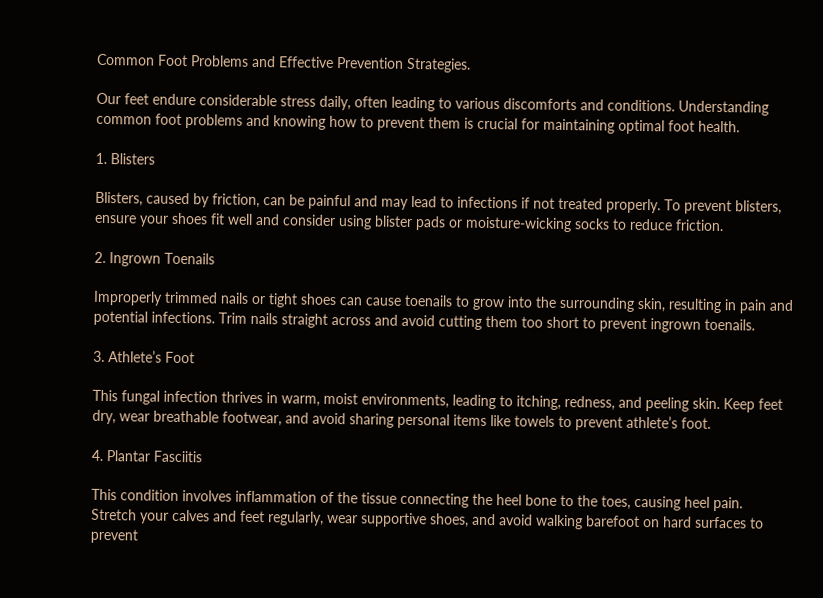Common Foot Problems and Effective Prevention Strategies.

Our feet endure considerable stress daily, often leading to various discomforts and conditions. Understanding common foot problems and knowing how to prevent them is crucial for maintaining optimal foot health.

1. Blisters

Blisters, caused by friction, can be painful and may lead to infections if not treated properly. To prevent blisters, ensure your shoes fit well and consider using blister pads or moisture-wicking socks to reduce friction.

2. Ingrown Toenails

Improperly trimmed nails or tight shoes can cause toenails to grow into the surrounding skin, resulting in pain and potential infections. Trim nails straight across and avoid cutting them too short to prevent ingrown toenails.

3. Athlete’s Foot

This fungal infection thrives in warm, moist environments, leading to itching, redness, and peeling skin. Keep feet dry, wear breathable footwear, and avoid sharing personal items like towels to prevent athlete’s foot.

4. Plantar Fasciitis

This condition involves inflammation of the tissue connecting the heel bone to the toes, causing heel pain. Stretch your calves and feet regularly, wear supportive shoes, and avoid walking barefoot on hard surfaces to prevent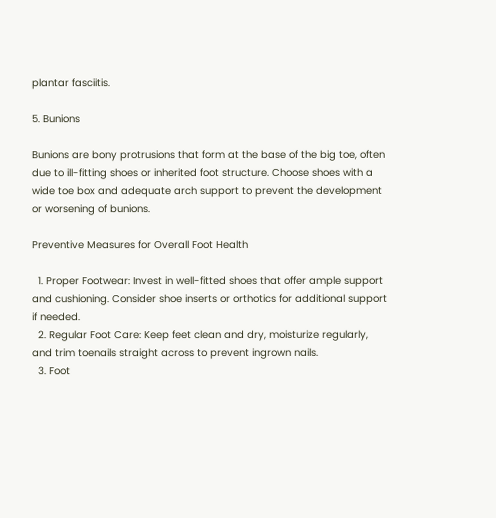plantar fasciitis.

5. Bunions

Bunions are bony protrusions that form at the base of the big toe, often due to ill-fitting shoes or inherited foot structure. Choose shoes with a wide toe box and adequate arch support to prevent the development or worsening of bunions.

Preventive Measures for Overall Foot Health

  1. Proper Footwear: Invest in well-fitted shoes that offer ample support and cushioning. Consider shoe inserts or orthotics for additional support if needed.
  2. Regular Foot Care: Keep feet clean and dry, moisturize regularly, and trim toenails straight across to prevent ingrown nails.
  3. Foot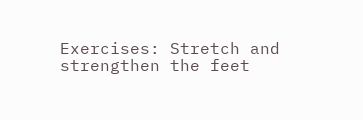Exercises: Stretch and strengthen the feet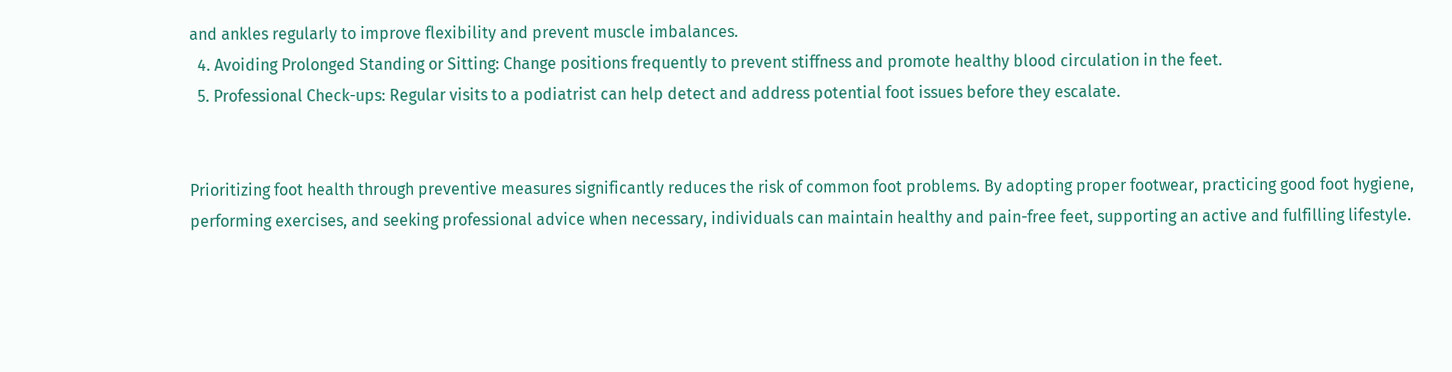and ankles regularly to improve flexibility and prevent muscle imbalances.
  4. Avoiding Prolonged Standing or Sitting: Change positions frequently to prevent stiffness and promote healthy blood circulation in the feet.
  5. Professional Check-ups: Regular visits to a podiatrist can help detect and address potential foot issues before they escalate.


Prioritizing foot health through preventive measures significantly reduces the risk of common foot problems. By adopting proper footwear, practicing good foot hygiene, performing exercises, and seeking professional advice when necessary, individuals can maintain healthy and pain-free feet, supporting an active and fulfilling lifestyle.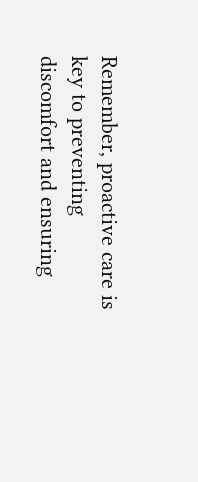Remember, proactive care is key to preventing discomfort and ensuring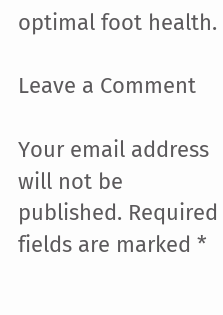optimal foot health.

Leave a Comment

Your email address will not be published. Required fields are marked *